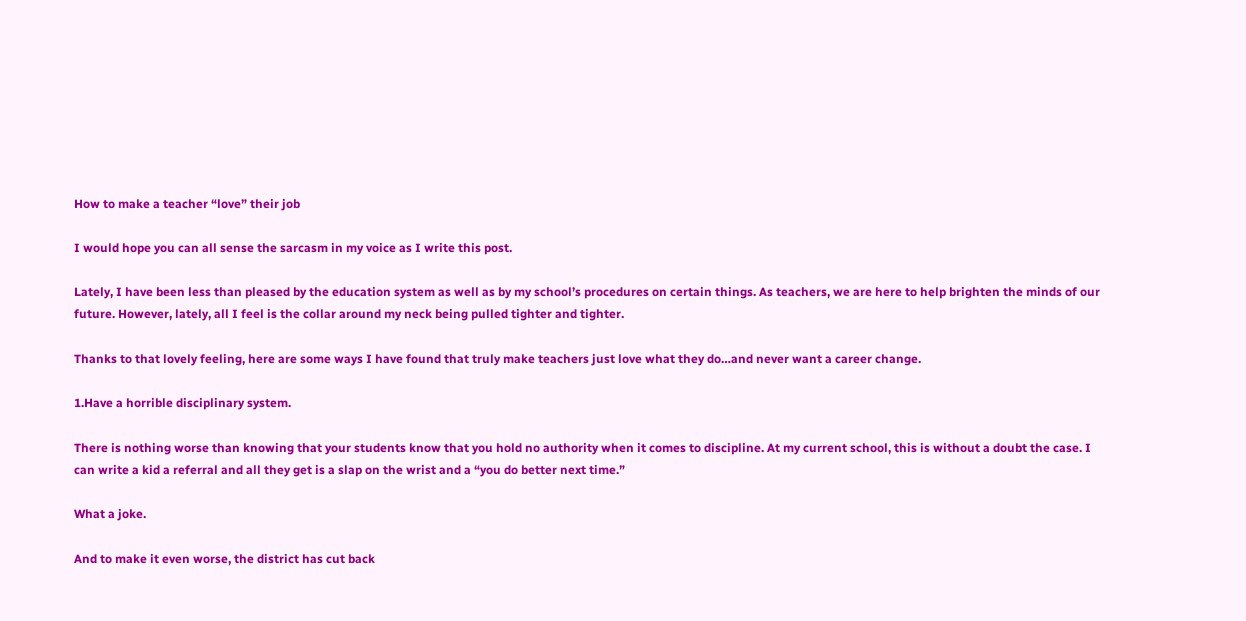How to make a teacher “love” their job

I would hope you can all sense the sarcasm in my voice as I write this post.

Lately, I have been less than pleased by the education system as well as by my school’s procedures on certain things. As teachers, we are here to help brighten the minds of our future. However, lately, all I feel is the collar around my neck being pulled tighter and tighter.

Thanks to that lovely feeling, here are some ways I have found that truly make teachers just love what they do…and never want a career change.

1.Have a horrible disciplinary system.

There is nothing worse than knowing that your students know that you hold no authority when it comes to discipline. At my current school, this is without a doubt the case. I can write a kid a referral and all they get is a slap on the wrist and a “you do better next time.”

What a joke.

And to make it even worse, the district has cut back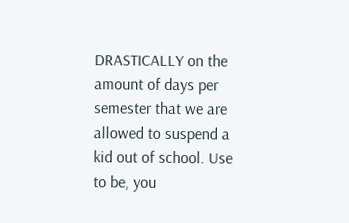DRASTICALLY on the amount of days per semester that we are allowed to suspend a kid out of school. Use to be, you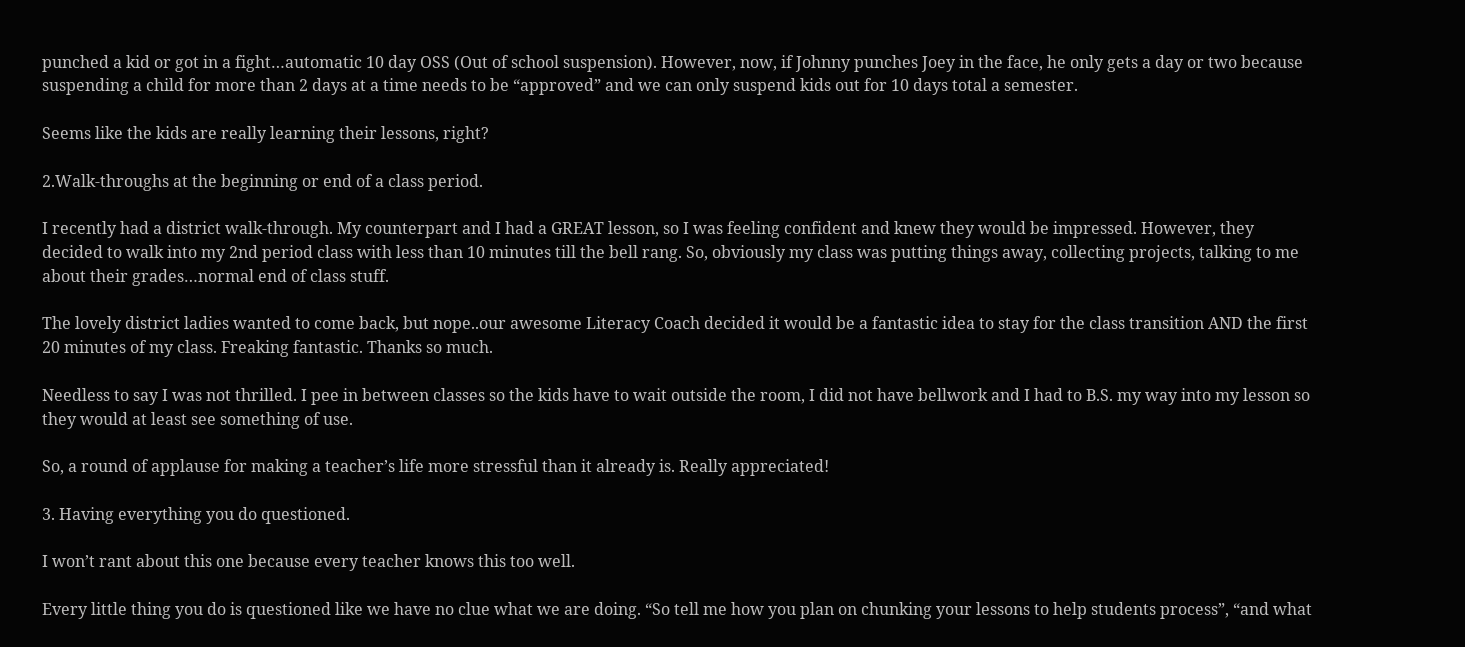punched a kid or got in a fight…automatic 10 day OSS (Out of school suspension). However, now, if Johnny punches Joey in the face, he only gets a day or two because suspending a child for more than 2 days at a time needs to be “approved” and we can only suspend kids out for 10 days total a semester.

Seems like the kids are really learning their lessons, right?

2.Walk-throughs at the beginning or end of a class period.

I recently had a district walk-through. My counterpart and I had a GREAT lesson, so I was feeling confident and knew they would be impressed. However, they decided to walk into my 2nd period class with less than 10 minutes till the bell rang. So, obviously my class was putting things away, collecting projects, talking to me about their grades…normal end of class stuff.

The lovely district ladies wanted to come back, but nope..our awesome Literacy Coach decided it would be a fantastic idea to stay for the class transition AND the first 20 minutes of my class. Freaking fantastic. Thanks so much.

Needless to say I was not thrilled. I pee in between classes so the kids have to wait outside the room, I did not have bellwork and I had to B.S. my way into my lesson so they would at least see something of use.

So, a round of applause for making a teacher’s life more stressful than it already is. Really appreciated!

3. Having everything you do questioned.

I won’t rant about this one because every teacher knows this too well.

Every little thing you do is questioned like we have no clue what we are doing. “So tell me how you plan on chunking your lessons to help students process”, “and what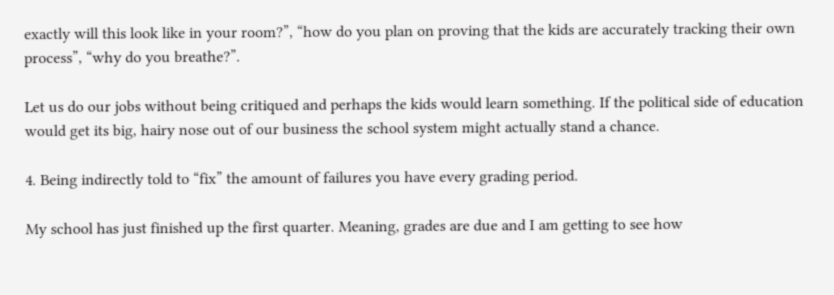exactly will this look like in your room?”, “how do you plan on proving that the kids are accurately tracking their own process”, “why do you breathe?”.

Let us do our jobs without being critiqued and perhaps the kids would learn something. If the political side of education would get its big, hairy nose out of our business the school system might actually stand a chance.

4. Being indirectly told to “fix” the amount of failures you have every grading period.

My school has just finished up the first quarter. Meaning, grades are due and I am getting to see how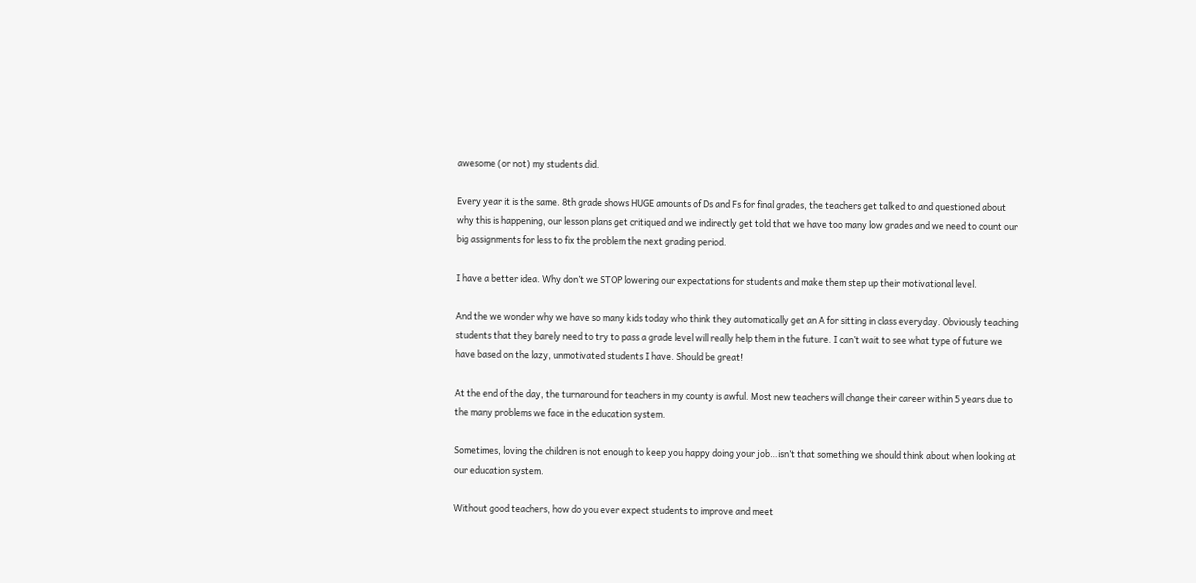awesome (or not) my students did.

Every year it is the same. 8th grade shows HUGE amounts of Ds and Fs for final grades, the teachers get talked to and questioned about why this is happening, our lesson plans get critiqued and we indirectly get told that we have too many low grades and we need to count our big assignments for less to fix the problem the next grading period.

I have a better idea. Why don’t we STOP lowering our expectations for students and make them step up their motivational level.

And the we wonder why we have so many kids today who think they automatically get an A for sitting in class everyday. Obviously teaching students that they barely need to try to pass a grade level will really help them in the future. I can’t wait to see what type of future we have based on the lazy, unmotivated students I have. Should be great!

At the end of the day, the turnaround for teachers in my county is awful. Most new teachers will change their career within 5 years due to the many problems we face in the education system.

Sometimes, loving the children is not enough to keep you happy doing your job…isn’t that something we should think about when looking at our education system.

Without good teachers, how do you ever expect students to improve and meet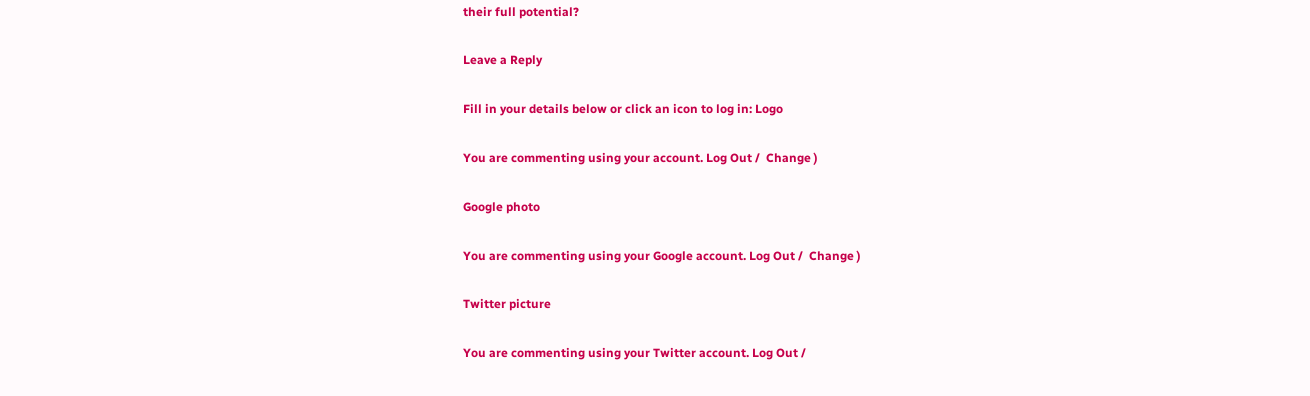their full potential?

Leave a Reply

Fill in your details below or click an icon to log in: Logo

You are commenting using your account. Log Out /  Change )

Google photo

You are commenting using your Google account. Log Out /  Change )

Twitter picture

You are commenting using your Twitter account. Log Out /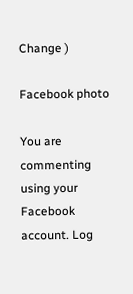Change )

Facebook photo

You are commenting using your Facebook account. Log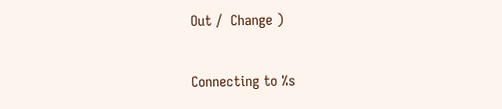Out /  Change )

Connecting to %s